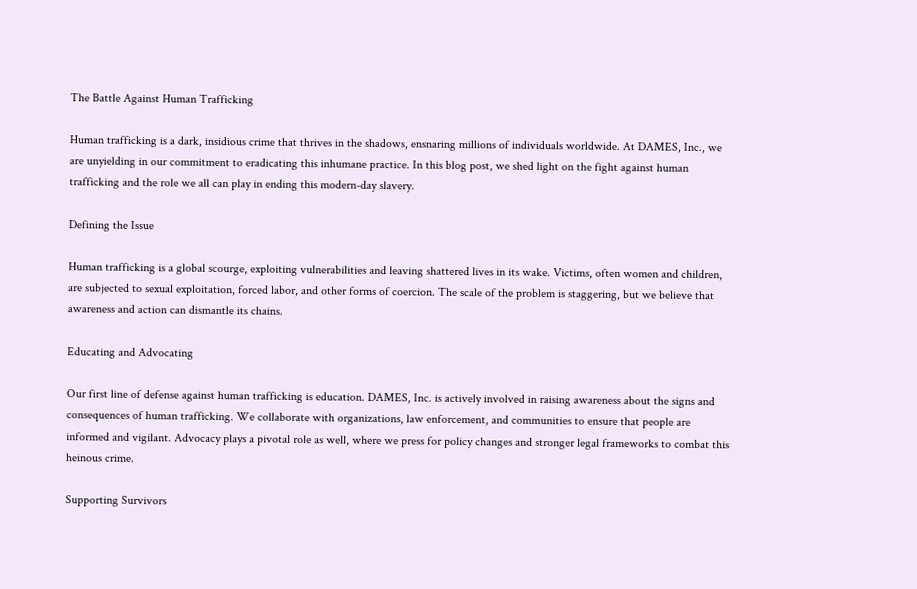The Battle Against Human Trafficking

Human trafficking is a dark, insidious crime that thrives in the shadows, ensnaring millions of individuals worldwide. At DAMES, Inc., we are unyielding in our commitment to eradicating this inhumane practice. In this blog post, we shed light on the fight against human trafficking and the role we all can play in ending this modern-day slavery.

Defining the Issue

Human trafficking is a global scourge, exploiting vulnerabilities and leaving shattered lives in its wake. Victims, often women and children, are subjected to sexual exploitation, forced labor, and other forms of coercion. The scale of the problem is staggering, but we believe that awareness and action can dismantle its chains.

Educating and Advocating

Our first line of defense against human trafficking is education. DAMES, Inc. is actively involved in raising awareness about the signs and consequences of human trafficking. We collaborate with organizations, law enforcement, and communities to ensure that people are informed and vigilant. Advocacy plays a pivotal role as well, where we press for policy changes and stronger legal frameworks to combat this heinous crime.

Supporting Survivors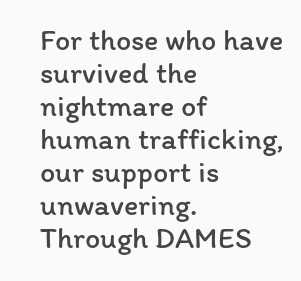For those who have survived the nightmare of human trafficking, our support is unwavering. Through DAMES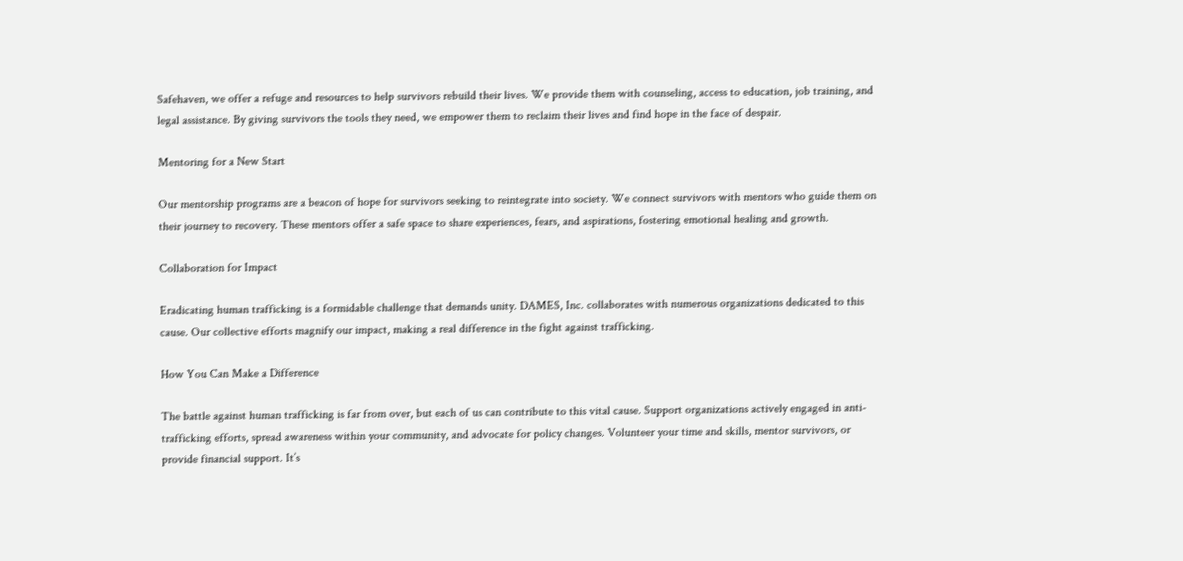Safehaven, we offer a refuge and resources to help survivors rebuild their lives. We provide them with counseling, access to education, job training, and legal assistance. By giving survivors the tools they need, we empower them to reclaim their lives and find hope in the face of despair.

Mentoring for a New Start

Our mentorship programs are a beacon of hope for survivors seeking to reintegrate into society. We connect survivors with mentors who guide them on their journey to recovery. These mentors offer a safe space to share experiences, fears, and aspirations, fostering emotional healing and growth.

Collaboration for Impact

Eradicating human trafficking is a formidable challenge that demands unity. DAMES, Inc. collaborates with numerous organizations dedicated to this cause. Our collective efforts magnify our impact, making a real difference in the fight against trafficking.

How You Can Make a Difference

The battle against human trafficking is far from over, but each of us can contribute to this vital cause. Support organizations actively engaged in anti-trafficking efforts, spread awareness within your community, and advocate for policy changes. Volunteer your time and skills, mentor survivors, or provide financial support. It’s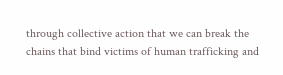through collective action that we can break the chains that bind victims of human trafficking and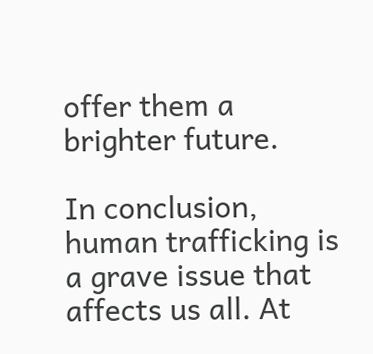offer them a brighter future.

In conclusion, human trafficking is a grave issue that affects us all. At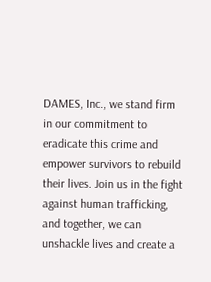DAMES, Inc., we stand firm in our commitment to eradicate this crime and empower survivors to rebuild their lives. Join us in the fight against human trafficking, and together, we can unshackle lives and create a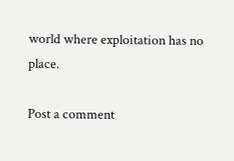world where exploitation has no place.

Post a comment